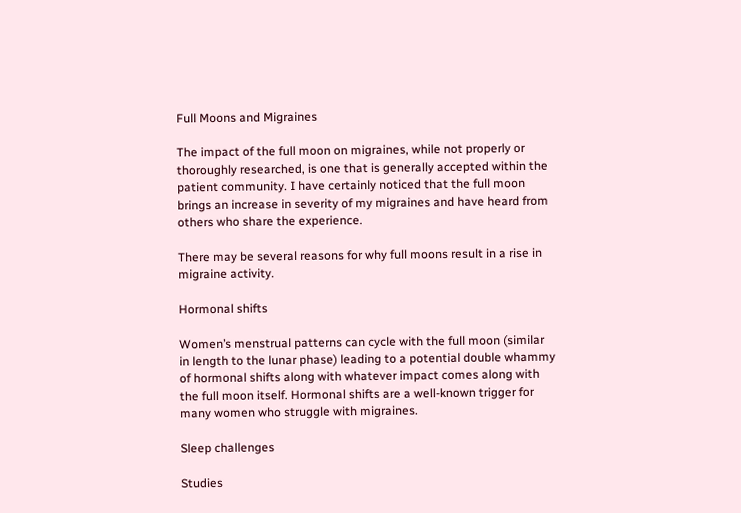Full Moons and Migraines

The impact of the full moon on migraines, while not properly or thoroughly researched, is one that is generally accepted within the patient community. I have certainly noticed that the full moon brings an increase in severity of my migraines and have heard from others who share the experience.

There may be several reasons for why full moons result in a rise in migraine activity.

Hormonal shifts

Women’s menstrual patterns can cycle with the full moon (similar in length to the lunar phase) leading to a potential double whammy of hormonal shifts along with whatever impact comes along with the full moon itself. Hormonal shifts are a well-known trigger for many women who struggle with migraines.

Sleep challenges

Studies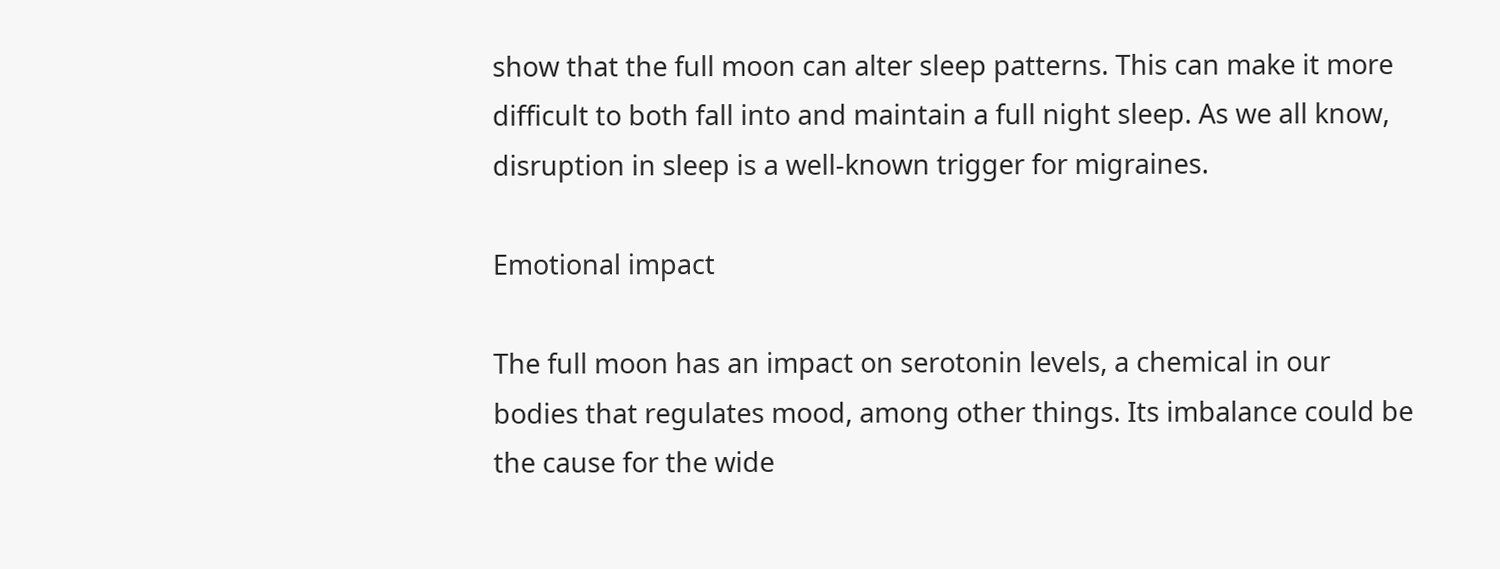show that the full moon can alter sleep patterns. This can make it more difficult to both fall into and maintain a full night sleep. As we all know, disruption in sleep is a well-known trigger for migraines.

Emotional impact

The full moon has an impact on serotonin levels, a chemical in our bodies that regulates mood, among other things. Its imbalance could be the cause for the wide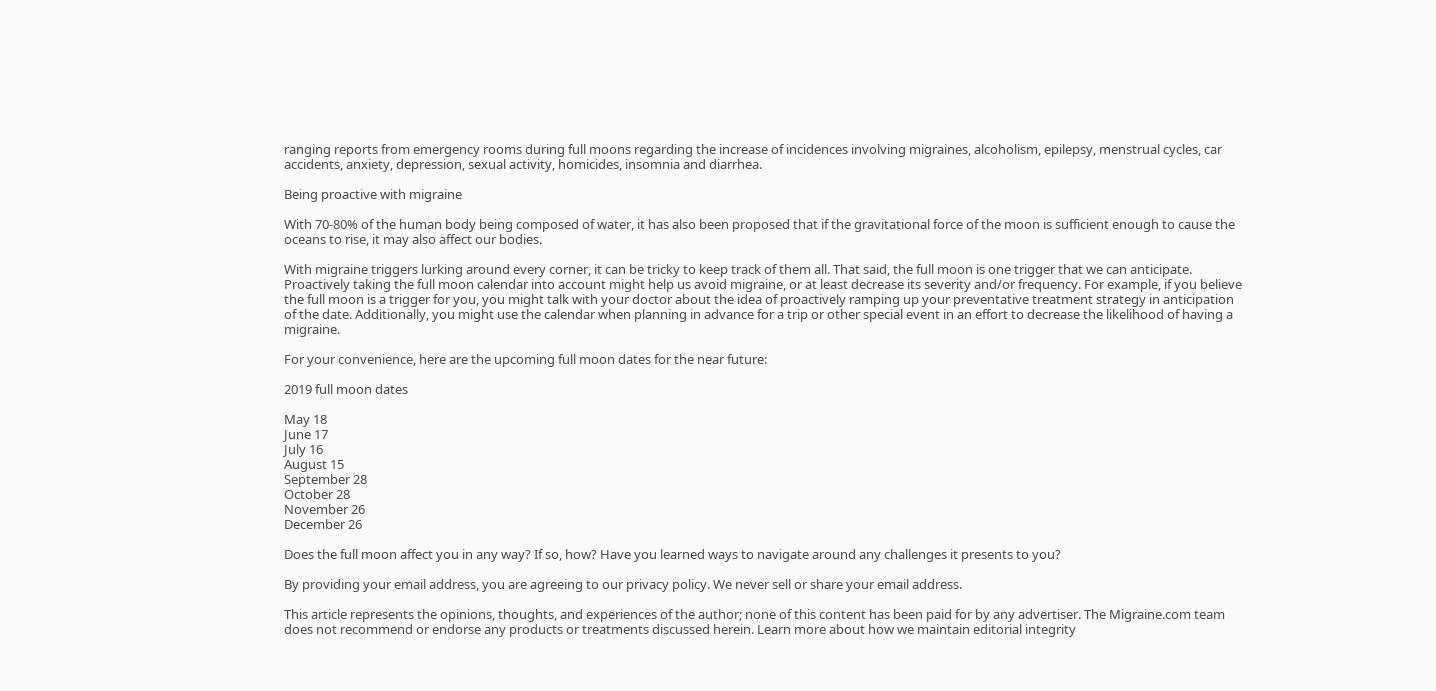ranging reports from emergency rooms during full moons regarding the increase of incidences involving migraines, alcoholism, epilepsy, menstrual cycles, car accidents, anxiety, depression, sexual activity, homicides, insomnia and diarrhea.

Being proactive with migraine

With 70-80% of the human body being composed of water, it has also been proposed that if the gravitational force of the moon is sufficient enough to cause the oceans to rise, it may also affect our bodies.

With migraine triggers lurking around every corner, it can be tricky to keep track of them all. That said, the full moon is one trigger that we can anticipate. Proactively taking the full moon calendar into account might help us avoid migraine, or at least decrease its severity and/or frequency. For example, if you believe the full moon is a trigger for you, you might talk with your doctor about the idea of proactively ramping up your preventative treatment strategy in anticipation of the date. Additionally, you might use the calendar when planning in advance for a trip or other special event in an effort to decrease the likelihood of having a migraine.

For your convenience, here are the upcoming full moon dates for the near future:

2019 full moon dates

May 18
June 17
July 16
August 15
September 28
October 28
November 26
December 26

Does the full moon affect you in any way? If so, how? Have you learned ways to navigate around any challenges it presents to you?

By providing your email address, you are agreeing to our privacy policy. We never sell or share your email address.

This article represents the opinions, thoughts, and experiences of the author; none of this content has been paid for by any advertiser. The Migraine.com team does not recommend or endorse any products or treatments discussed herein. Learn more about how we maintain editorial integrity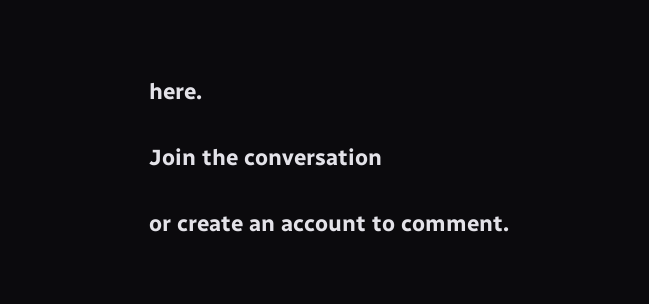here.

Join the conversation

or create an account to comment.